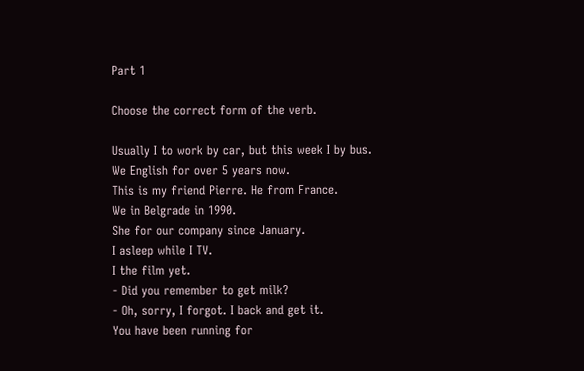Part 1

Choose the correct form of the verb.

Usually I to work by car, but this week I by bus.
We English for over 5 years now.
This is my friend Pierre. He from France.
We in Belgrade in 1990.
She for our company since January.
I asleep while I TV.
I the film yet.
- Did you remember to get milk?
- Oh, sorry, I forgot. I back and get it.
You have been running for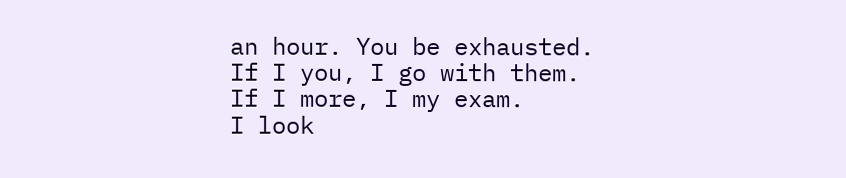an hour. You be exhausted.
If I you, I go with them.
If I more, I my exam.
I look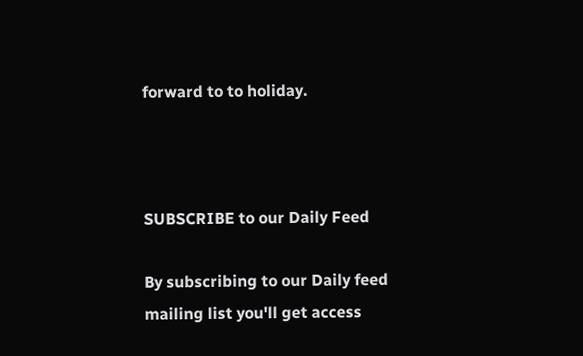forward to to holiday.



SUBSCRIBE to our Daily Feed

By subscribing to our Daily feed mailing list you'll get access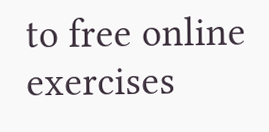to free online exercises